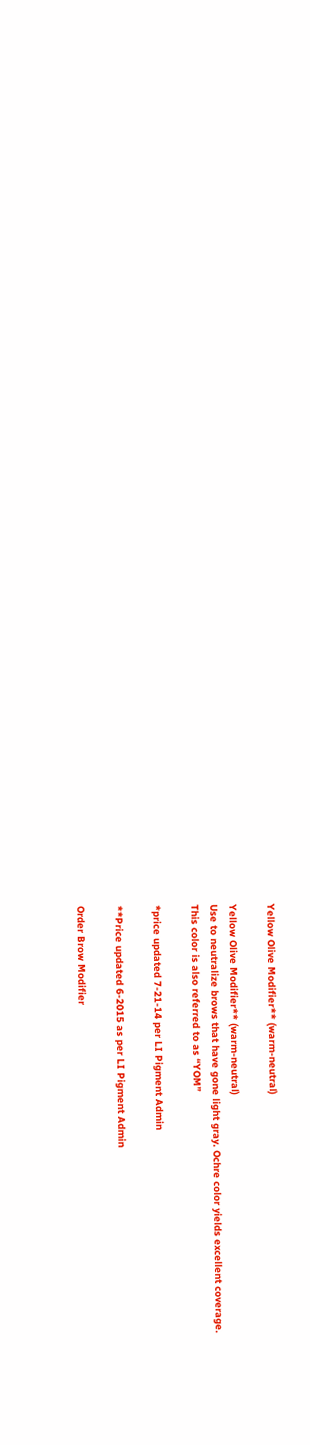Yellow Olive Modifier** (warm-neutral)

Yellow Olive Modifier** (warm-neutral)
Use to neutralize brows that have gone light gray. Ochre color yields excellent coverage.
This color is also referred to as “YOM”

*price updated 7-21-14 per LI Pigment Admin

**Price updated 6-2015 as per LI Pigment Admin

Order Brow Modifier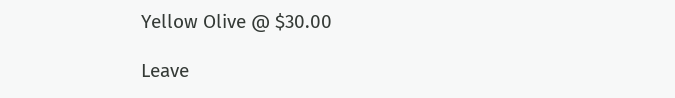Yellow Olive @ $30.00

Leave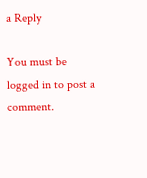a Reply

You must be logged in to post a comment.